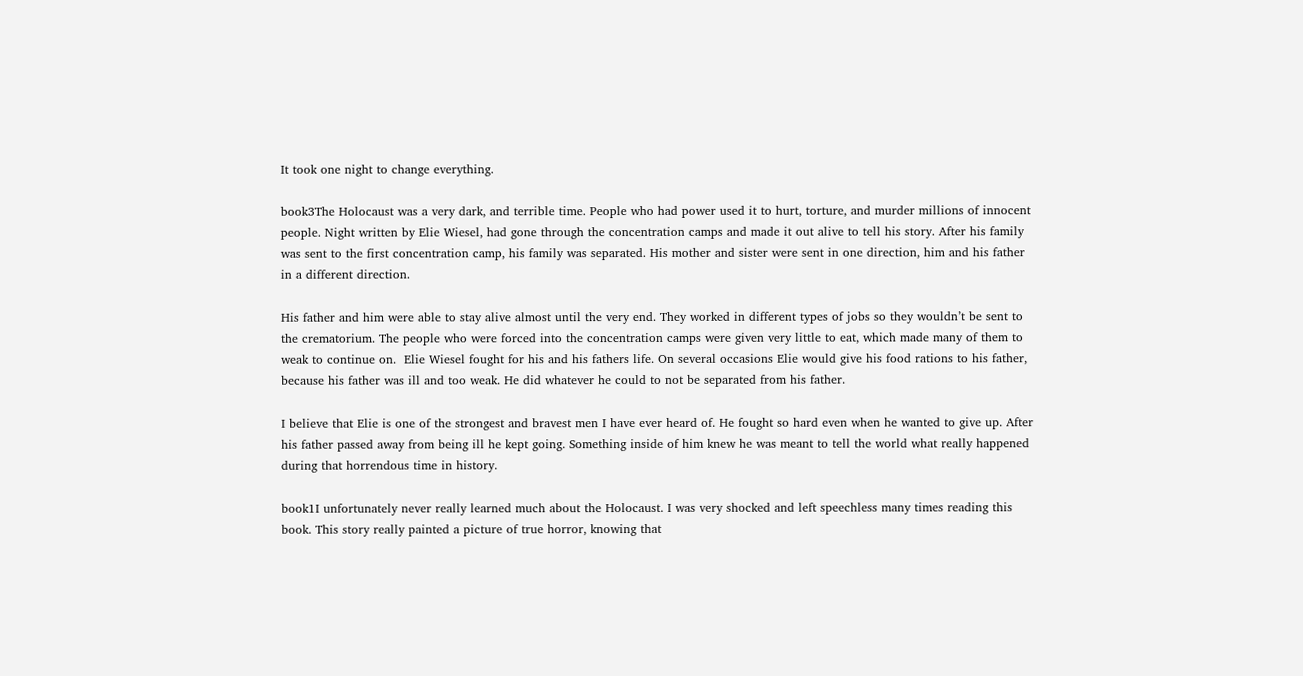It took one night to change everything.

book3The Holocaust was a very dark, and terrible time. People who had power used it to hurt, torture, and murder millions of innocent people. Night written by Elie Wiesel, had gone through the concentration camps and made it out alive to tell his story. After his family was sent to the first concentration camp, his family was separated. His mother and sister were sent in one direction, him and his father in a different direction.

His father and him were able to stay alive almost until the very end. They worked in different types of jobs so they wouldn’t be sent to the crematorium. The people who were forced into the concentration camps were given very little to eat, which made many of them to weak to continue on.  Elie Wiesel fought for his and his fathers life. On several occasions Elie would give his food rations to his father, because his father was ill and too weak. He did whatever he could to not be separated from his father.

I believe that Elie is one of the strongest and bravest men I have ever heard of. He fought so hard even when he wanted to give up. After his father passed away from being ill he kept going. Something inside of him knew he was meant to tell the world what really happened during that horrendous time in history.

book1I unfortunately never really learned much about the Holocaust. I was very shocked and left speechless many times reading this book. This story really painted a picture of true horror, knowing that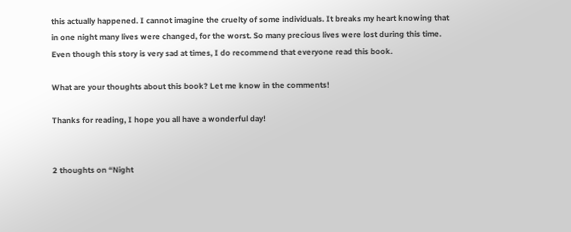this actually happened. I cannot imagine the cruelty of some individuals. It breaks my heart knowing that in one night many lives were changed, for the worst. So many precious lives were lost during this time. Even though this story is very sad at times, I do recommend that everyone read this book.

What are your thoughts about this book? Let me know in the comments!

Thanks for reading, I hope you all have a wonderful day!


2 thoughts on “Night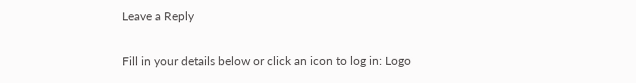Leave a Reply

Fill in your details below or click an icon to log in: Logo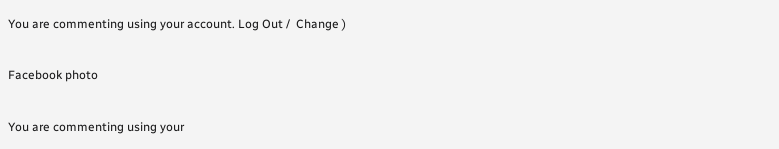You are commenting using your account. Log Out /  Change )

Facebook photo

You are commenting using your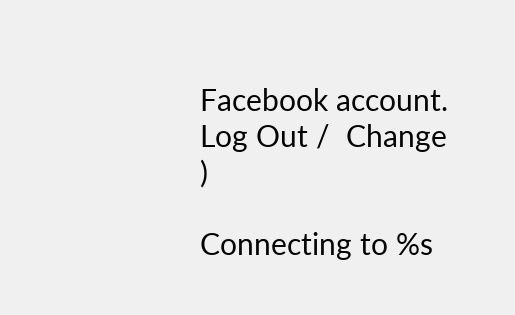Facebook account. Log Out /  Change )

Connecting to %s